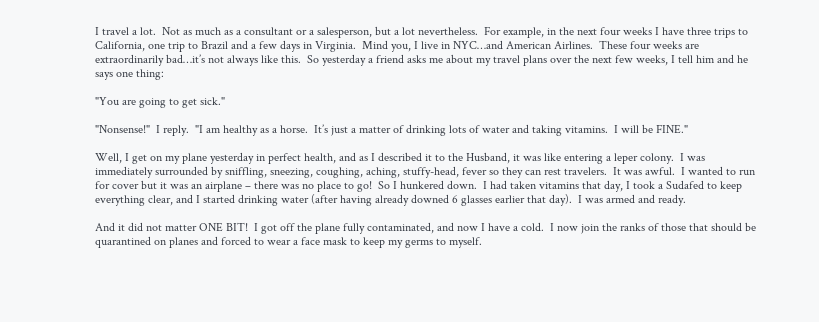I travel a lot.  Not as much as a consultant or a salesperson, but a lot nevertheless.  For example, in the next four weeks I have three trips to California, one trip to Brazil and a few days in Virginia.  Mind you, I live in NYC…and American Airlines.  These four weeks are extraordinarily bad…it’s not always like this.  So yesterday a friend asks me about my travel plans over the next few weeks, I tell him and he says one thing:

"You are going to get sick."

"Nonsense!"  I reply.  "I am healthy as a horse.  It’s just a matter of drinking lots of water and taking vitamins.  I will be FINE."

Well, I get on my plane yesterday in perfect health, and as I described it to the Husband, it was like entering a leper colony.  I was immediately surrounded by sniffling, sneezing, coughing, aching, stuffy-head, fever so they can rest travelers.  It was awful.  I wanted to run for cover but it was an airplane – there was no place to go!  So I hunkered down.  I had taken vitamins that day, I took a Sudafed to keep everything clear, and I started drinking water (after having already downed 6 glasses earlier that day).  I was armed and ready.

And it did not matter ONE BIT!  I got off the plane fully contaminated, and now I have a cold.  I now join the ranks of those that should be quarantined on planes and forced to wear a face mask to keep my germs to myself.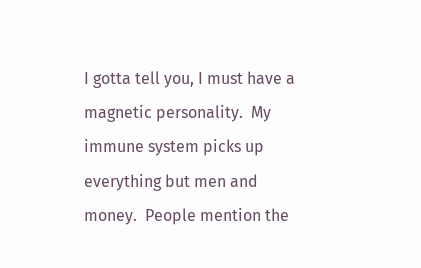I gotta tell you, I must have a magnetic personality.  My immune system picks up everything but men and money.  People mention the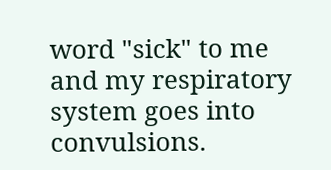word "sick" to me and my respiratory system goes into convulsions.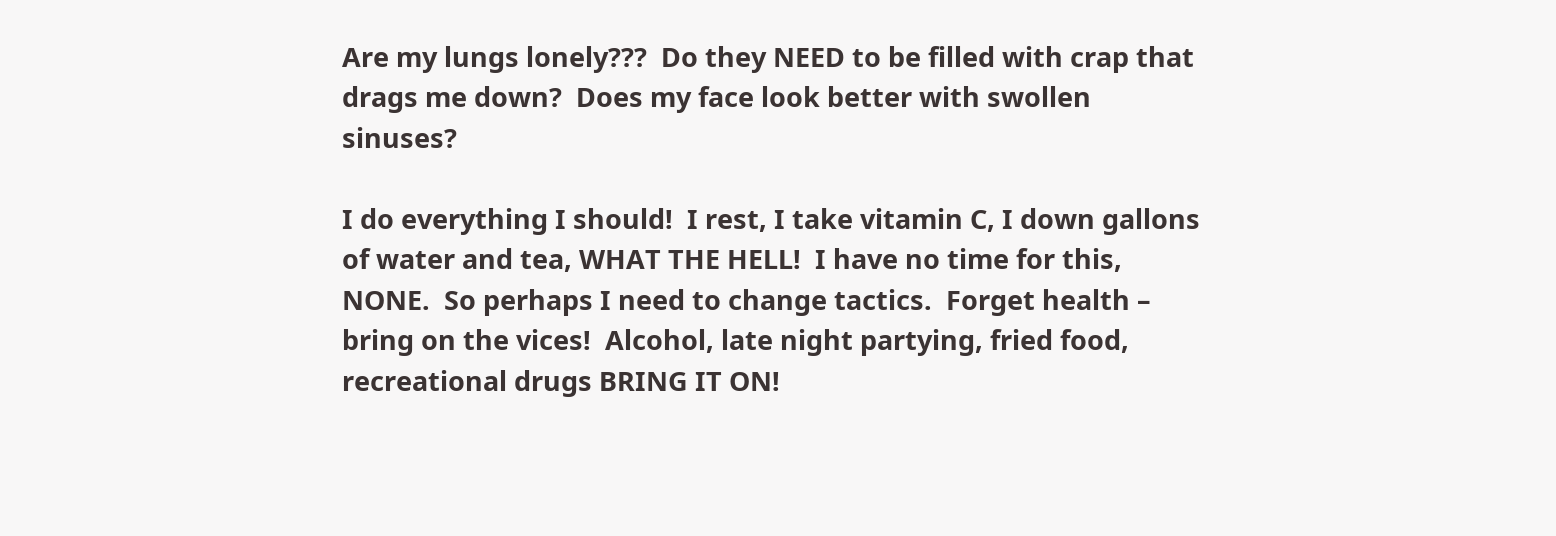Are my lungs lonely???  Do they NEED to be filled with crap that drags me down?  Does my face look better with swollen sinuses?

I do everything I should!  I rest, I take vitamin C, I down gallons of water and tea, WHAT THE HELL!  I have no time for this, NONE.  So perhaps I need to change tactics.  Forget health – bring on the vices!  Alcohol, late night partying, fried food, recreational drugs BRING IT ON!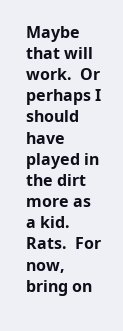Maybe that will work.  Or perhaps I should have played in the dirt more as a kid.  Rats.  For now, bring on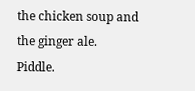the chicken soup and the ginger ale.  Piddle.